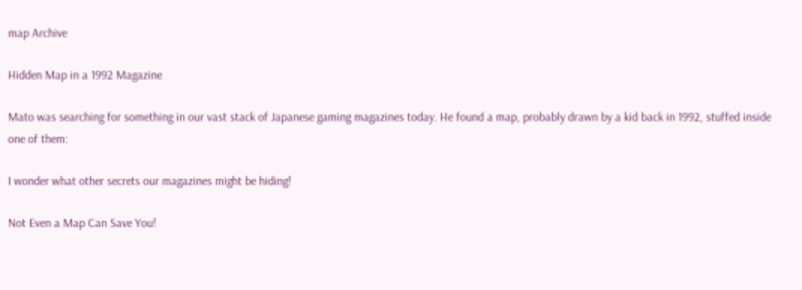map Archive

Hidden Map in a 1992 Magazine

Mato was searching for something in our vast stack of Japanese gaming magazines today. He found a map, probably drawn by a kid back in 1992, stuffed inside one of them:

I wonder what other secrets our magazines might be hiding!

Not Even a Map Can Save You!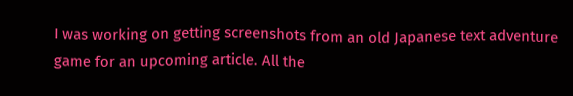I was working on getting screenshots from an old Japanese text adventure game for an upcoming article. All the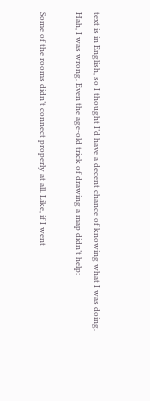text is in English, so I thought I’d have a decent chance of knowing what I was doing. Hah, I was wrong. Even the age-old trick of drawing a map didn’t help:

Some of the rooms didn’t connect properly at all. Like, if I went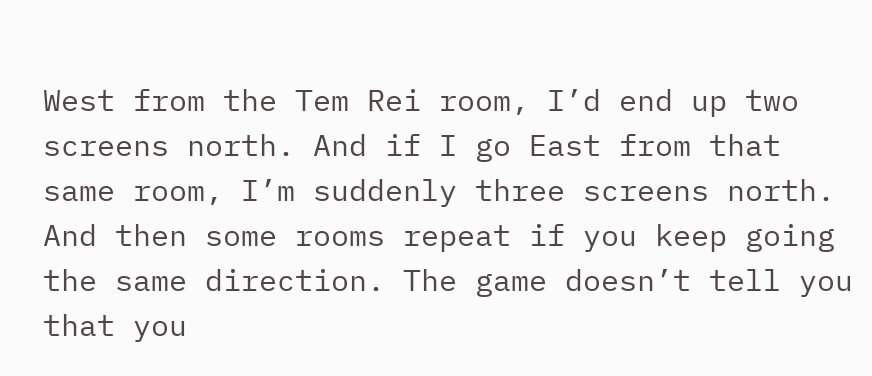West from the Tem Rei room, I’d end up two screens north. And if I go East from that same room, I’m suddenly three screens north. And then some rooms repeat if you keep going the same direction. The game doesn’t tell you that you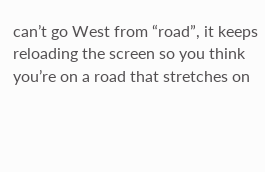can’t go West from “road”, it keeps reloading the screen so you think you’re on a road that stretches on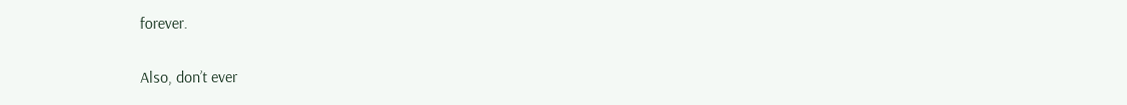forever.

Also, don’t ever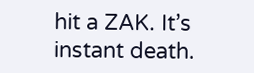hit a ZAK. It’s instant death.